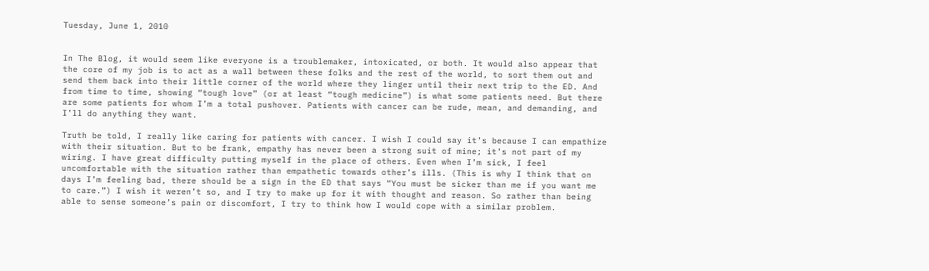Tuesday, June 1, 2010


In The Blog, it would seem like everyone is a troublemaker, intoxicated, or both. It would also appear that the core of my job is to act as a wall between these folks and the rest of the world, to sort them out and send them back into their little corner of the world where they linger until their next trip to the ED. And from time to time, showing “tough love” (or at least “tough medicine”) is what some patients need. But there are some patients for whom I’m a total pushover. Patients with cancer can be rude, mean, and demanding, and I’ll do anything they want.

Truth be told, I really like caring for patients with cancer. I wish I could say it’s because I can empathize with their situation. But to be frank, empathy has never been a strong suit of mine; it’s not part of my wiring. I have great difficulty putting myself in the place of others. Even when I’m sick, I feel uncomfortable with the situation rather than empathetic towards other’s ills. (This is why I think that on days I’m feeling bad, there should be a sign in the ED that says “You must be sicker than me if you want me to care.”) I wish it weren’t so, and I try to make up for it with thought and reason. So rather than being able to sense someone’s pain or discomfort, I try to think how I would cope with a similar problem.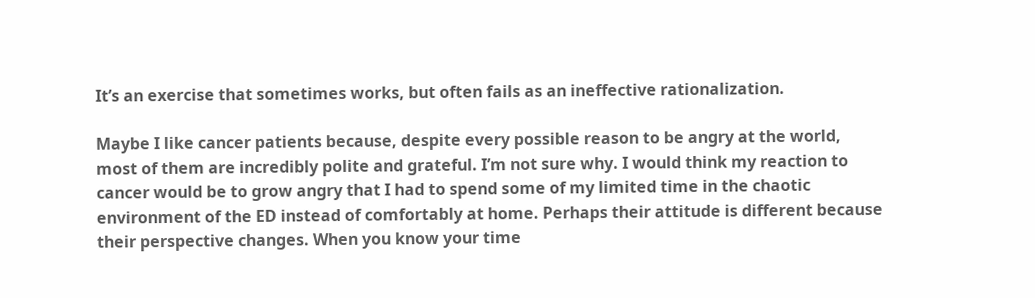It’s an exercise that sometimes works, but often fails as an ineffective rationalization.

Maybe I like cancer patients because, despite every possible reason to be angry at the world, most of them are incredibly polite and grateful. I’m not sure why. I would think my reaction to cancer would be to grow angry that I had to spend some of my limited time in the chaotic environment of the ED instead of comfortably at home. Perhaps their attitude is different because their perspective changes. When you know your time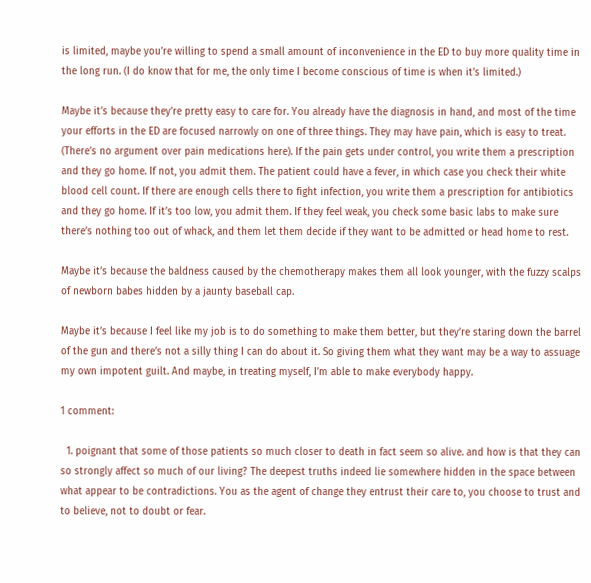is limited, maybe you’re willing to spend a small amount of inconvenience in the ED to buy more quality time in the long run. (I do know that for me, the only time I become conscious of time is when it’s limited.)

Maybe it’s because they’re pretty easy to care for. You already have the diagnosis in hand, and most of the time your efforts in the ED are focused narrowly on one of three things. They may have pain, which is easy to treat. (There’s no argument over pain medications here). If the pain gets under control, you write them a prescription and they go home. If not, you admit them. The patient could have a fever, in which case you check their white blood cell count. If there are enough cells there to fight infection, you write them a prescription for antibiotics and they go home. If it’s too low, you admit them. If they feel weak, you check some basic labs to make sure there’s nothing too out of whack, and them let them decide if they want to be admitted or head home to rest.

Maybe it’s because the baldness caused by the chemotherapy makes them all look younger, with the fuzzy scalps of newborn babes hidden by a jaunty baseball cap.

Maybe it’s because I feel like my job is to do something to make them better, but they’re staring down the barrel of the gun and there’s not a silly thing I can do about it. So giving them what they want may be a way to assuage my own impotent guilt. And maybe, in treating myself, I’m able to make everybody happy.

1 comment:

  1. poignant that some of those patients so much closer to death in fact seem so alive. and how is that they can so strongly affect so much of our living? The deepest truths indeed lie somewhere hidden in the space between what appear to be contradictions. You as the agent of change they entrust their care to, you choose to trust and to believe, not to doubt or fear.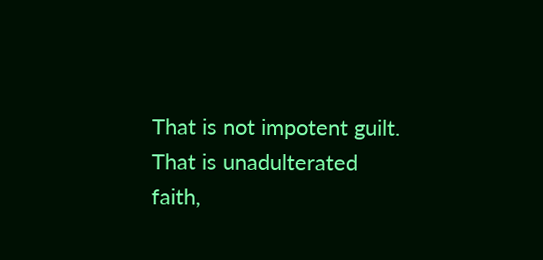That is not impotent guilt. That is unadulterated faith,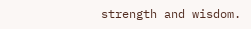strength and wisdom.